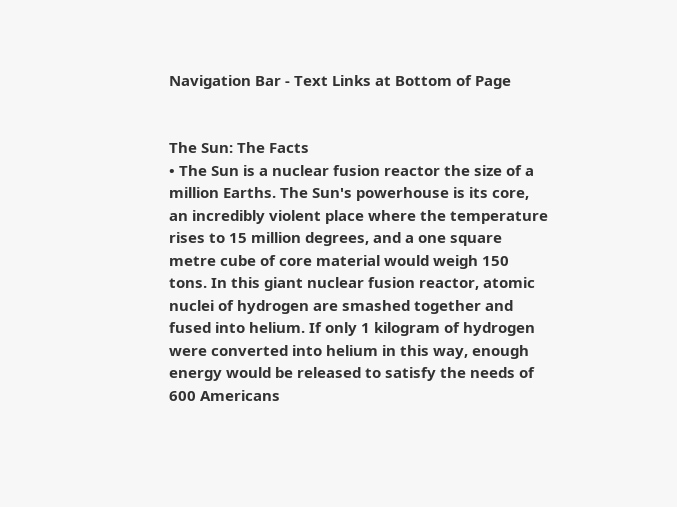Navigation Bar - Text Links at Bottom of Page


The Sun: The Facts
• The Sun is a nuclear fusion reactor the size of a million Earths. The Sun's powerhouse is its core, an incredibly violent place where the temperature rises to 15 million degrees, and a one square metre cube of core material would weigh 150 tons. In this giant nuclear fusion reactor, atomic nuclei of hydrogen are smashed together and fused into helium. If only 1 kilogram of hydrogen were converted into helium in this way, enough energy would be released to satisfy the needs of 600 Americans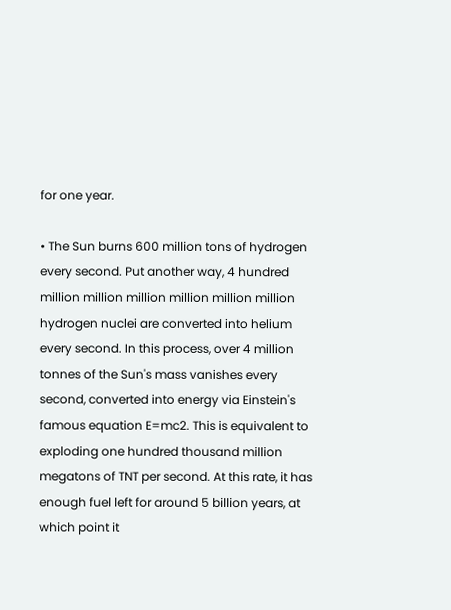for one year.

• The Sun burns 600 million tons of hydrogen every second. Put another way, 4 hundred million million million million million million hydrogen nuclei are converted into helium every second. In this process, over 4 million tonnes of the Sun's mass vanishes every second, converted into energy via Einstein's famous equation E=mc2. This is equivalent to exploding one hundred thousand million megatons of TNT per second. At this rate, it has enough fuel left for around 5 billion years, at which point it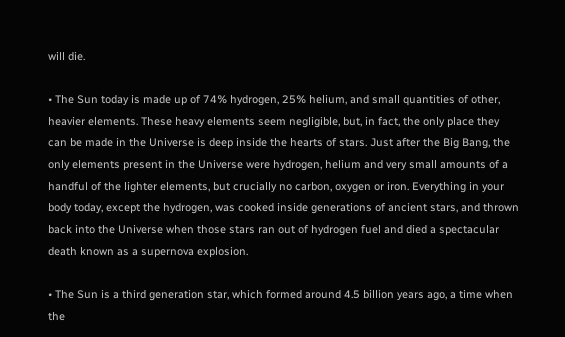will die.

• The Sun today is made up of 74% hydrogen, 25% helium, and small quantities of other, heavier elements. These heavy elements seem negligible, but, in fact, the only place they can be made in the Universe is deep inside the hearts of stars. Just after the Big Bang, the only elements present in the Universe were hydrogen, helium and very small amounts of a handful of the lighter elements, but crucially no carbon, oxygen or iron. Everything in your body today, except the hydrogen, was cooked inside generations of ancient stars, and thrown back into the Universe when those stars ran out of hydrogen fuel and died a spectacular death known as a supernova explosion.

• The Sun is a third generation star, which formed around 4.5 billion years ago, a time when the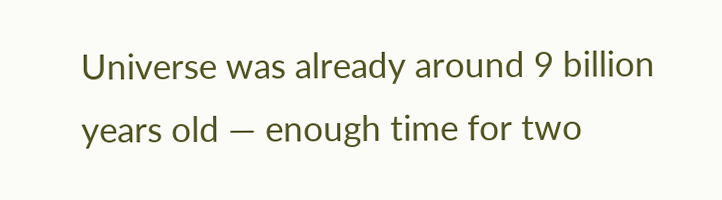Universe was already around 9 billion years old — enough time for two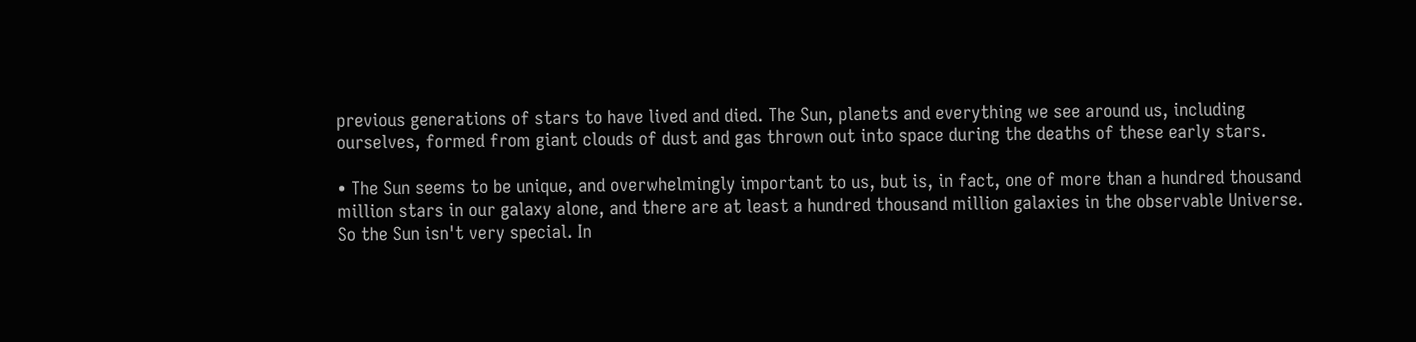previous generations of stars to have lived and died. The Sun, planets and everything we see around us, including ourselves, formed from giant clouds of dust and gas thrown out into space during the deaths of these early stars.

• The Sun seems to be unique, and overwhelmingly important to us, but is, in fact, one of more than a hundred thousand million stars in our galaxy alone, and there are at least a hundred thousand million galaxies in the observable Universe. So the Sun isn't very special. In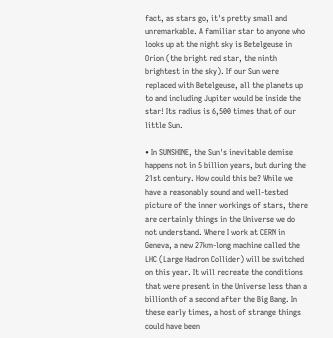fact, as stars go, it's pretty small and unremarkable. A familiar star to anyone who looks up at the night sky is Betelgeuse in Orion (the bright red star, the ninth brightest in the sky). If our Sun were replaced with Betelgeuse, all the planets up to and including Jupiter would be inside the star! Its radius is 6,500 times that of our little Sun.

• In SUNSHINE, the Sun's inevitable demise happens not in 5 billion years, but during the 21st century. How could this be? While we have a reasonably sound and well-tested picture of the inner workings of stars, there are certainly things in the Universe we do not understand. Where I work at CERN in Geneva, a new 27km-long machine called the LHC (Large Hadron Collider) will be switched on this year. It will recreate the conditions that were present in the Universe less than a billionth of a second after the Big Bang. In these early times, a host of strange things could have been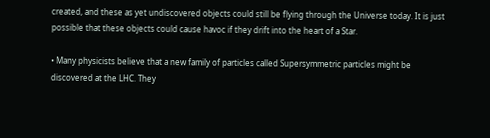created, and these as yet undiscovered objects could still be flying through the Universe today. It is just possible that these objects could cause havoc if they drift into the heart of a Star.

• Many physicists believe that a new family of particles called Supersymmetric particles might be discovered at the LHC. They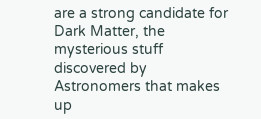are a strong candidate for Dark Matter, the mysterious stuff discovered by Astronomers that makes up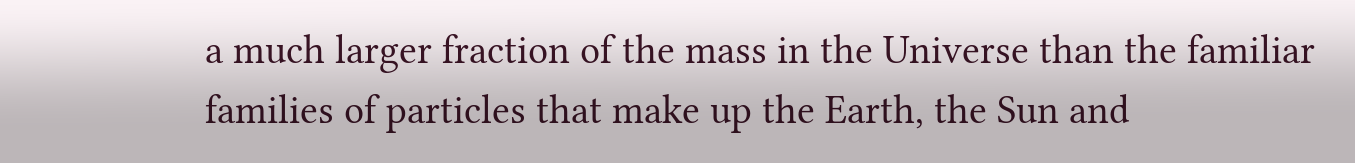a much larger fraction of the mass in the Universe than the familiar families of particles that make up the Earth, the Sun and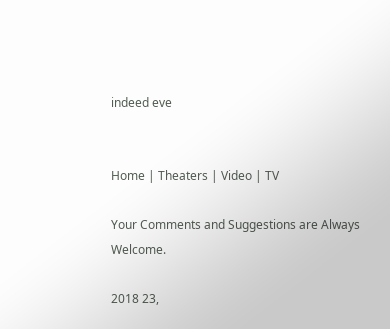indeed eve


Home | Theaters | Video | TV

Your Comments and Suggestions are Always Welcome.

2018 23,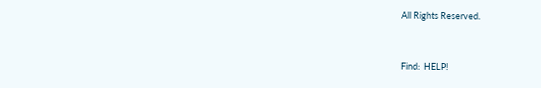All Rights Reserved.


Find:  HELP!